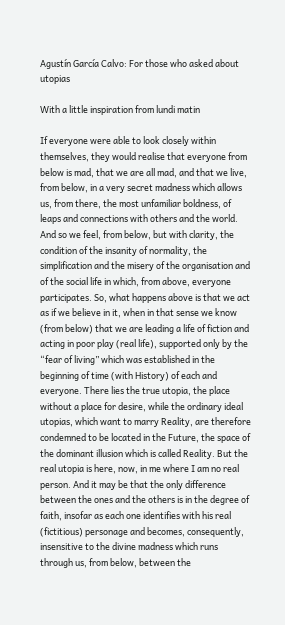Agustín García Calvo: For those who asked about utopias

With a little inspiration from lundi matin

If everyone were able to look closely within themselves, they would realise that everyone from below is mad, that we are all mad, and that we live, from below, in a very secret madness which allows us, from there, the most unfamiliar boldness, of leaps and connections with others and the world. And so we feel, from below, but with clarity, the condition of the insanity of normality, the simplification and the misery of the organisation and of the social life in which, from above, everyone participates. So, what happens above is that we act as if we believe in it, when in that sense we know (from below) that we are leading a life of fiction and acting in poor play (real life), supported only by the “fear of living” which was established in the beginning of time (with History) of each and everyone. There lies the true utopia, the place without a place for desire, while the ordinary ideal utopias, which want to marry Reality, are therefore condemned to be located in the Future, the space of the dominant illusion which is called Reality. But the real utopia is here, now, in me where I am no real person. And it may be that the only difference between the ones and the others is in the degree of faith, insofar as each one identifies with his real (fictitious) personage and becomes, consequently, insensitive to the divine madness which runs through us, from below, between the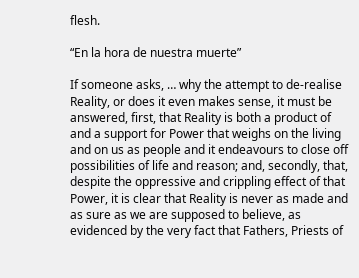flesh.

“En la hora de nuestra muerte”

If someone asks, … why the attempt to de-realise Reality, or does it even makes sense, it must be answered, first, that Reality is both a product of and a support for Power that weighs on the living and on us as people and it endeavours to close off possibilities of life and reason; and, secondly, that, despite the oppressive and crippling effect of that Power, it is clear that Reality is never as made and as sure as we are supposed to believe, as evidenced by the very fact that Fathers, Priests of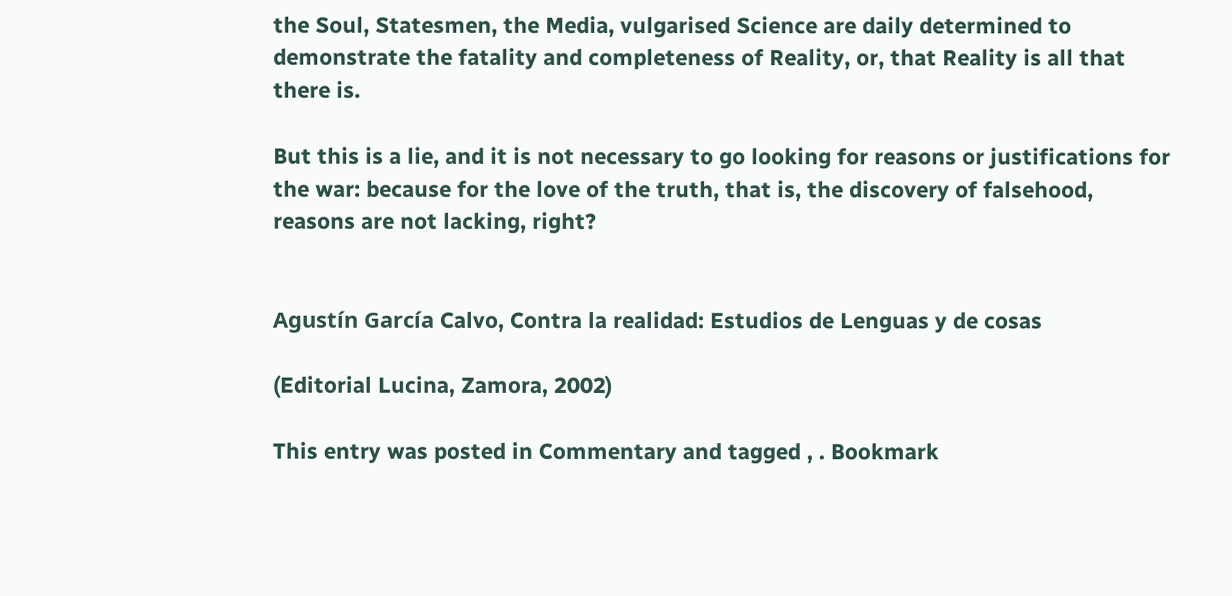the Soul, Statesmen, the Media, vulgarised Science are daily determined to demonstrate the fatality and completeness of Reality, or, that Reality is all that there is.

But this is a lie, and it is not necessary to go looking for reasons or justifications for the war: because for the love of the truth, that is, the discovery of falsehood, reasons are not lacking, right?


Agustín García Calvo, Contra la realidad: Estudios de Lenguas y de cosas

(Editorial Lucina, Zamora, 2002)

This entry was posted in Commentary and tagged , . Bookmark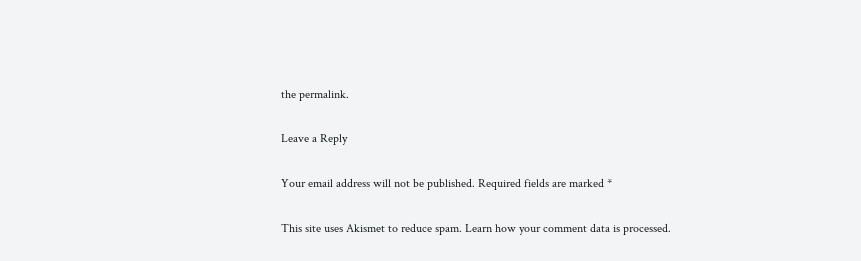the permalink.

Leave a Reply

Your email address will not be published. Required fields are marked *

This site uses Akismet to reduce spam. Learn how your comment data is processed.